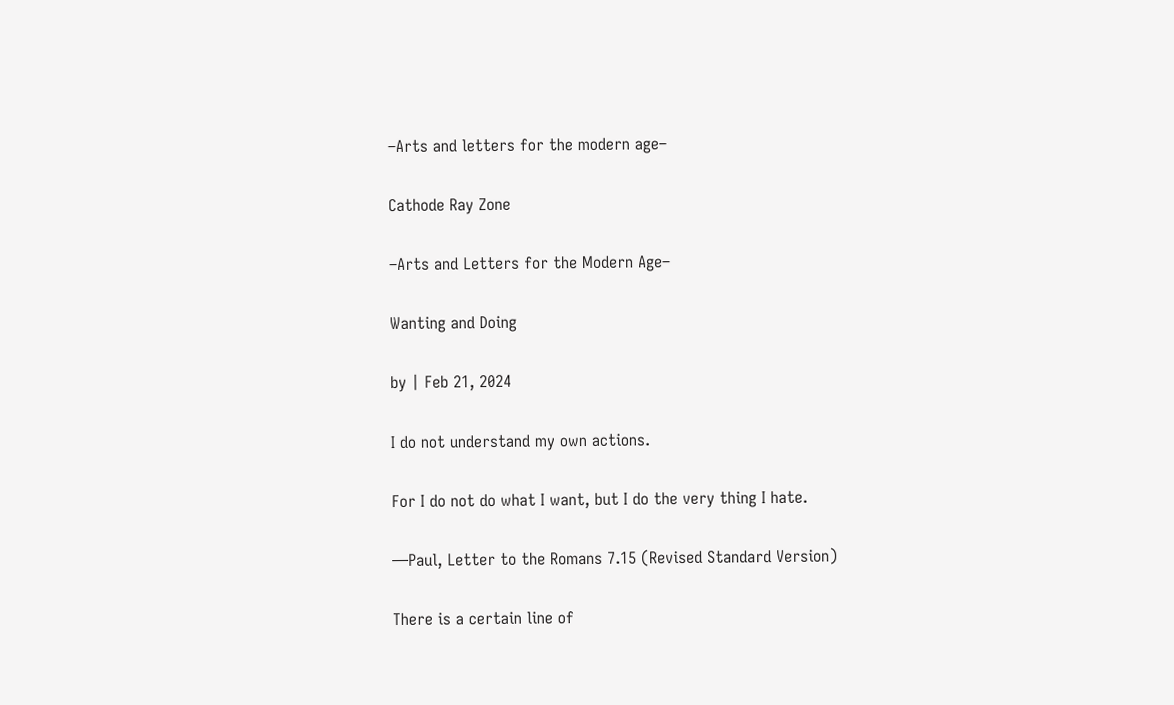–Arts and letters for the modern age–

Cathode Ray Zone

–Arts and Letters for the Modern Age–

Wanting and Doing

by | Feb 21, 2024

I do not understand my own actions.

For I do not do what I want, but I do the very thing I hate.

—Paul, Letter to the Romans 7.15 (Revised Standard Version)

There is a certain line of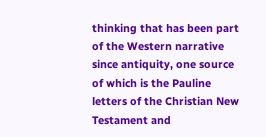thinking that has been part of the Western narrative since antiquity, one source of which is the Pauline letters of the Christian New Testament and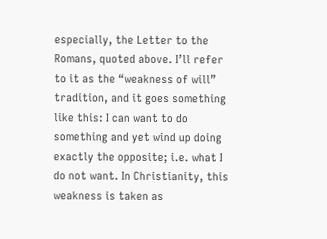especially, the Letter to the Romans, quoted above. I’ll refer to it as the “weakness of will” tradition, and it goes something like this: I can want to do something and yet wind up doing exactly the opposite; i.e. what I do not want. In Christianity, this weakness is taken as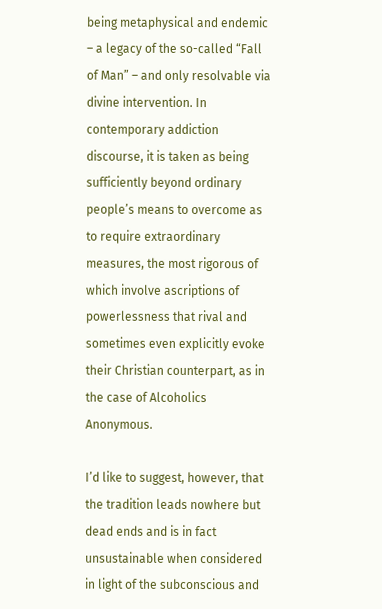being metaphysical and endemic – a legacy of the so-called “Fall of Man” – and only resolvable via divine intervention. In contemporary addiction discourse, it is taken as being sufficiently beyond ordinary people’s means to overcome as to require extraordinary measures, the most rigorous of which involve ascriptions of powerlessness that rival and sometimes even explicitly evoke their Christian counterpart, as in the case of Alcoholics Anonymous.

I’d like to suggest, however, that the tradition leads nowhere but dead ends and is in fact unsustainable when considered in light of the subconscious and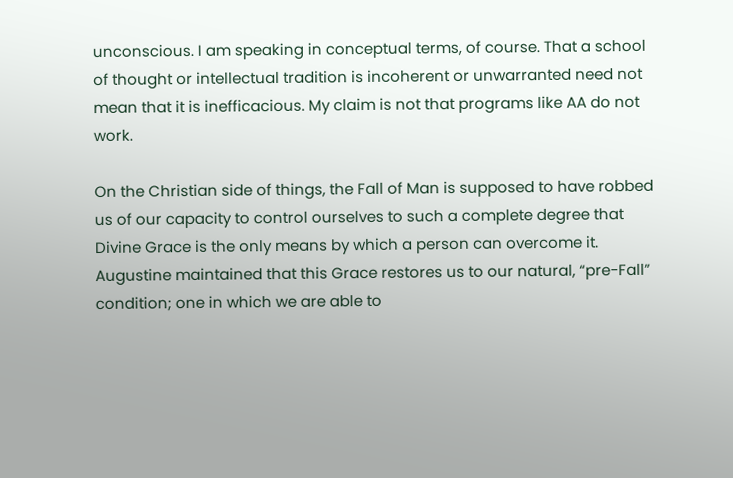unconscious. I am speaking in conceptual terms, of course. That a school of thought or intellectual tradition is incoherent or unwarranted need not mean that it is inefficacious. My claim is not that programs like AA do not work.

On the Christian side of things, the Fall of Man is supposed to have robbed us of our capacity to control ourselves to such a complete degree that Divine Grace is the only means by which a person can overcome it. Augustine maintained that this Grace restores us to our natural, “pre-Fall” condition; one in which we are able to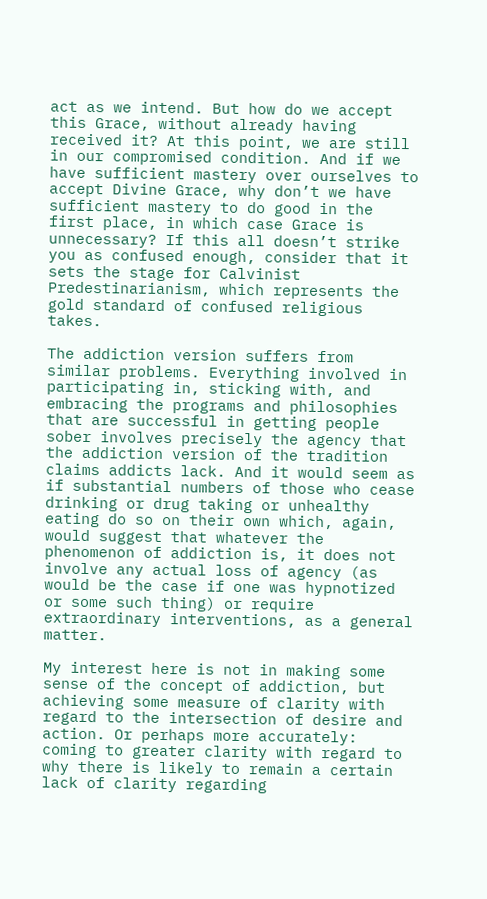act as we intend. But how do we accept this Grace, without already having received it? At this point, we are still in our compromised condition. And if we have sufficient mastery over ourselves to accept Divine Grace, why don’t we have sufficient mastery to do good in the first place, in which case Grace is unnecessary? If this all doesn’t strike you as confused enough, consider that it sets the stage for Calvinist Predestinarianism, which represents the gold standard of confused religious takes.

The addiction version suffers from similar problems. Everything involved in participating in, sticking with, and embracing the programs and philosophies that are successful in getting people sober involves precisely the agency that the addiction version of the tradition claims addicts lack. And it would seem as if substantial numbers of those who cease drinking or drug taking or unhealthy eating do so on their own which, again, would suggest that whatever the phenomenon of addiction is, it does not involve any actual loss of agency (as would be the case if one was hypnotized or some such thing) or require extraordinary interventions, as a general matter.

My interest here is not in making some sense of the concept of addiction, but achieving some measure of clarity with regard to the intersection of desire and action. Or perhaps more accurately: coming to greater clarity with regard to why there is likely to remain a certain lack of clarity regarding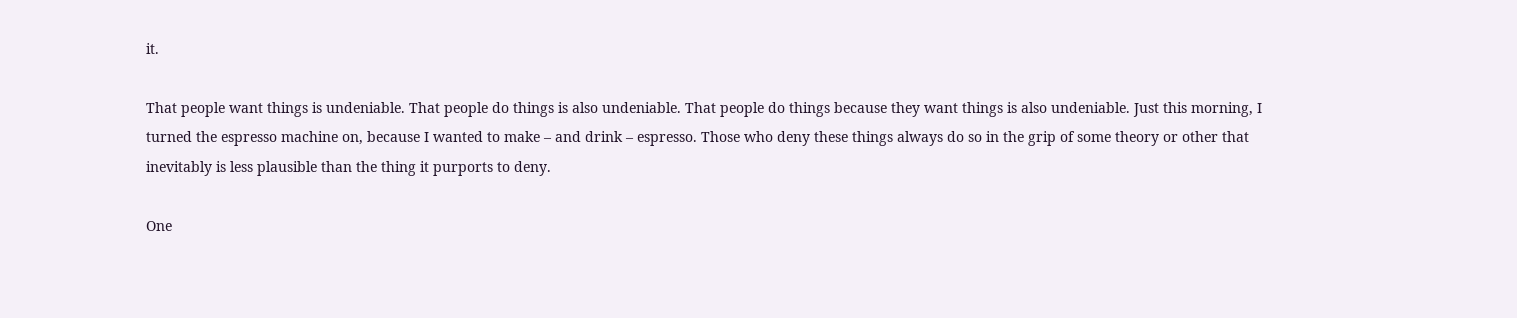it.

That people want things is undeniable. That people do things is also undeniable. That people do things because they want things is also undeniable. Just this morning, I turned the espresso machine on, because I wanted to make – and drink – espresso. Those who deny these things always do so in the grip of some theory or other that inevitably is less plausible than the thing it purports to deny.

One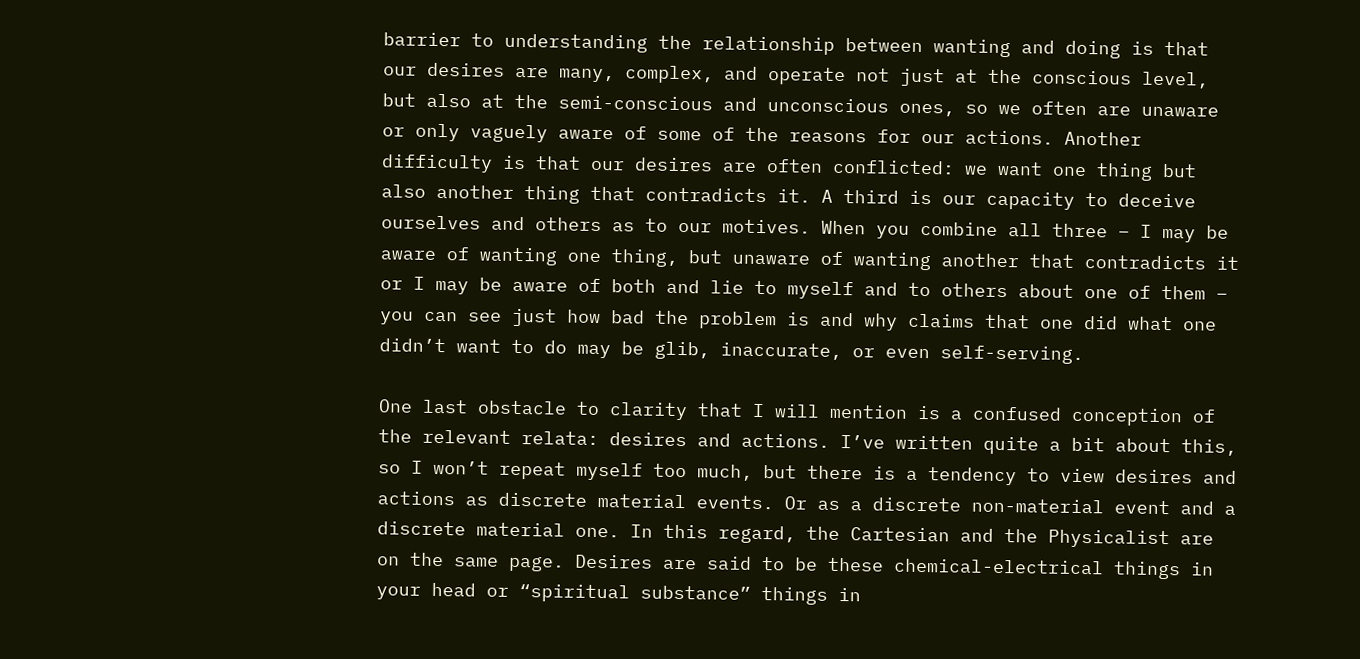barrier to understanding the relationship between wanting and doing is that our desires are many, complex, and operate not just at the conscious level, but also at the semi-conscious and unconscious ones, so we often are unaware or only vaguely aware of some of the reasons for our actions. Another difficulty is that our desires are often conflicted: we want one thing but also another thing that contradicts it. A third is our capacity to deceive ourselves and others as to our motives. When you combine all three – I may be aware of wanting one thing, but unaware of wanting another that contradicts it or I may be aware of both and lie to myself and to others about one of them – you can see just how bad the problem is and why claims that one did what one didn’t want to do may be glib, inaccurate, or even self-serving.

One last obstacle to clarity that I will mention is a confused conception of the relevant relata: desires and actions. I’ve written quite a bit about this, so I won’t repeat myself too much, but there is a tendency to view desires and actions as discrete material events. Or as a discrete non-material event and a discrete material one. In this regard, the Cartesian and the Physicalist are on the same page. Desires are said to be these chemical-electrical things in your head or “spiritual substance” things in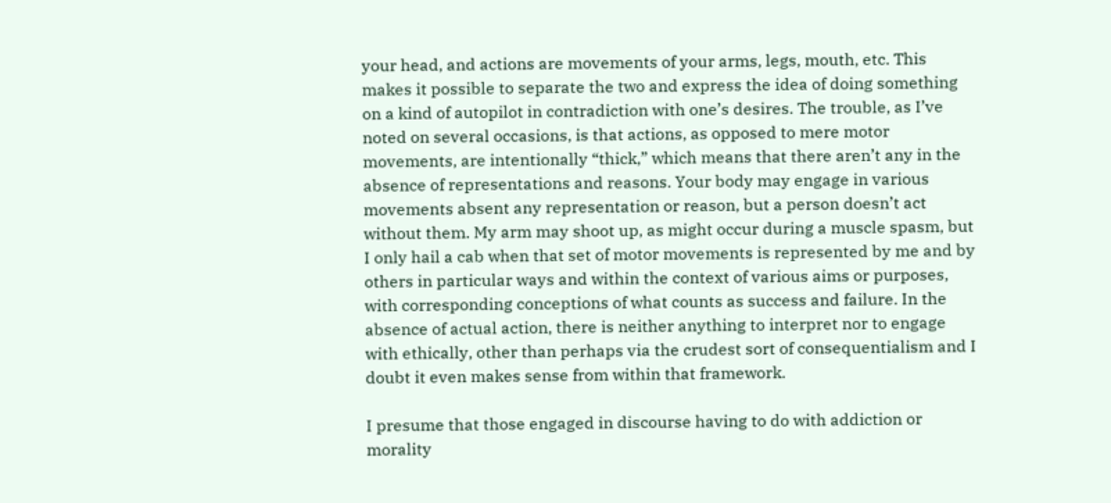your head, and actions are movements of your arms, legs, mouth, etc. This makes it possible to separate the two and express the idea of doing something on a kind of autopilot in contradiction with one’s desires. The trouble, as I’ve noted on several occasions, is that actions, as opposed to mere motor movements, are intentionally “thick,” which means that there aren’t any in the absence of representations and reasons. Your body may engage in various movements absent any representation or reason, but a person doesn’t act without them. My arm may shoot up, as might occur during a muscle spasm, but I only hail a cab when that set of motor movements is represented by me and by others in particular ways and within the context of various aims or purposes, with corresponding conceptions of what counts as success and failure. In the absence of actual action, there is neither anything to interpret nor to engage with ethically, other than perhaps via the crudest sort of consequentialism and I doubt it even makes sense from within that framework.

I presume that those engaged in discourse having to do with addiction or morality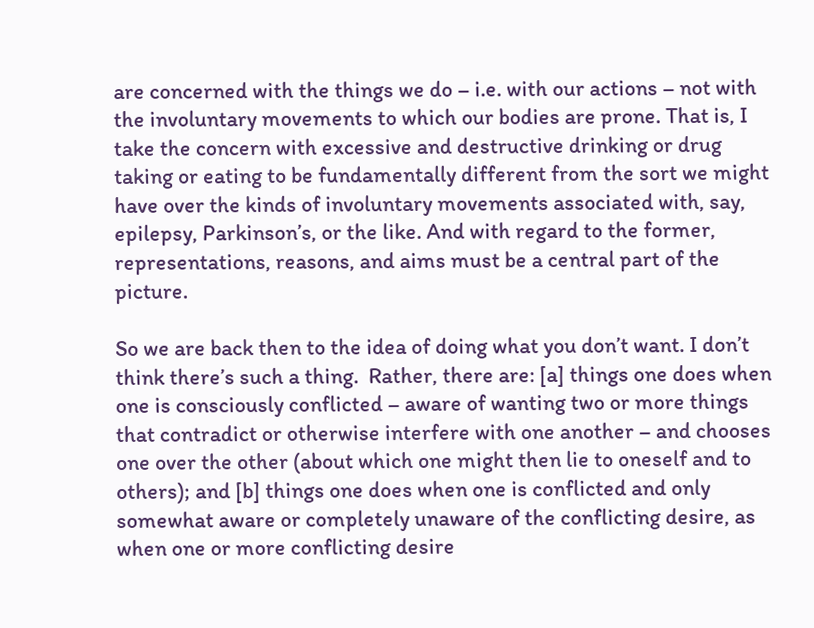are concerned with the things we do – i.e. with our actions – not with the involuntary movements to which our bodies are prone. That is, I take the concern with excessive and destructive drinking or drug taking or eating to be fundamentally different from the sort we might have over the kinds of involuntary movements associated with, say, epilepsy, Parkinson’s, or the like. And with regard to the former, representations, reasons, and aims must be a central part of the picture.

So we are back then to the idea of doing what you don’t want. I don’t think there’s such a thing.  Rather, there are: [a] things one does when one is consciously conflicted – aware of wanting two or more things that contradict or otherwise interfere with one another – and chooses one over the other (about which one might then lie to oneself and to others); and [b] things one does when one is conflicted and only somewhat aware or completely unaware of the conflicting desire, as when one or more conflicting desire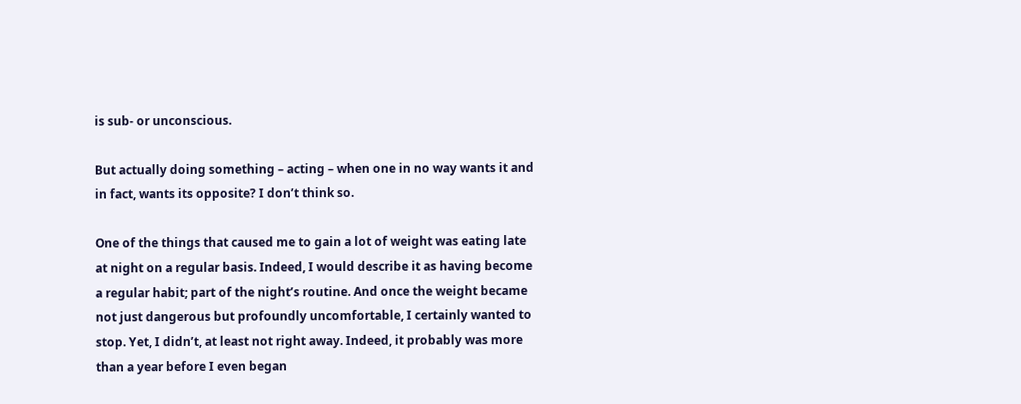is sub- or unconscious.

But actually doing something – acting – when one in no way wants it and in fact, wants its opposite? I don’t think so.

One of the things that caused me to gain a lot of weight was eating late at night on a regular basis. Indeed, I would describe it as having become a regular habit; part of the night’s routine. And once the weight became not just dangerous but profoundly uncomfortable, I certainly wanted to stop. Yet, I didn’t, at least not right away. Indeed, it probably was more than a year before I even began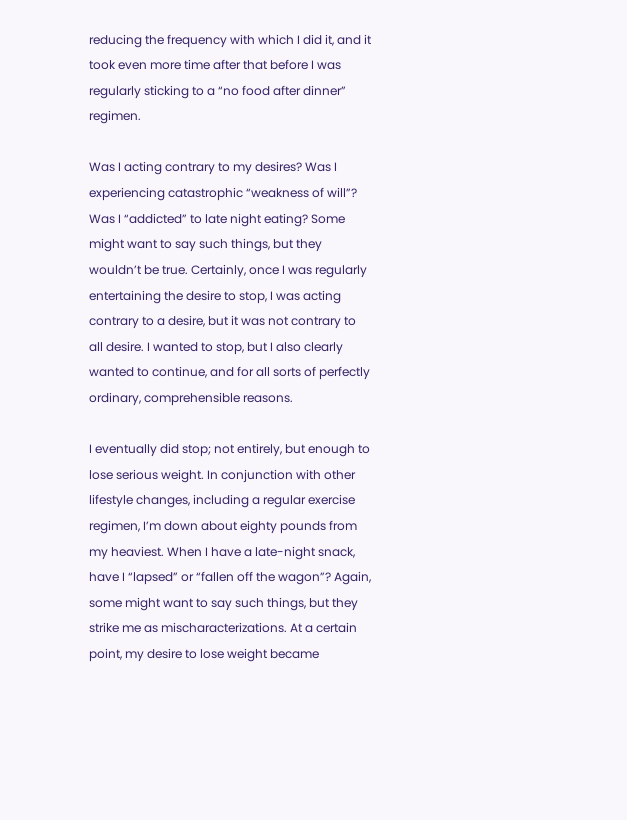reducing the frequency with which I did it, and it took even more time after that before I was regularly sticking to a “no food after dinner” regimen.

Was I acting contrary to my desires? Was I experiencing catastrophic “weakness of will”? Was I “addicted” to late night eating? Some might want to say such things, but they wouldn’t be true. Certainly, once I was regularly entertaining the desire to stop, I was acting contrary to a desire, but it was not contrary to all desire. I wanted to stop, but I also clearly wanted to continue, and for all sorts of perfectly ordinary, comprehensible reasons.

I eventually did stop; not entirely, but enough to lose serious weight. In conjunction with other lifestyle changes, including a regular exercise regimen, I’m down about eighty pounds from my heaviest. When I have a late-night snack, have I “lapsed” or “fallen off the wagon”? Again, some might want to say such things, but they strike me as mischaracterizations. At a certain point, my desire to lose weight became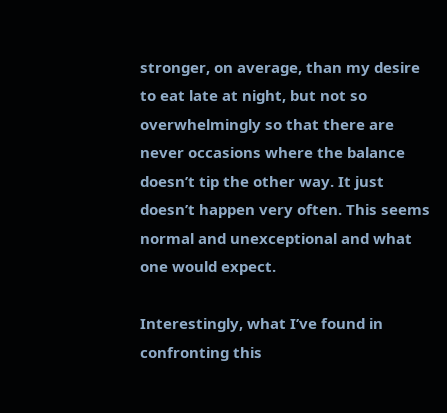stronger, on average, than my desire to eat late at night, but not so overwhelmingly so that there are never occasions where the balance doesn’t tip the other way. It just doesn’t happen very often. This seems normal and unexceptional and what one would expect.

Interestingly, what I’ve found in confronting this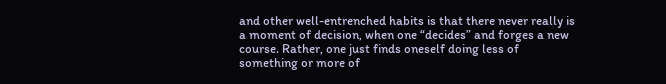and other well-entrenched habits is that there never really is a moment of decision, when one “decides” and forges a new course. Rather, one just finds oneself doing less of something or more of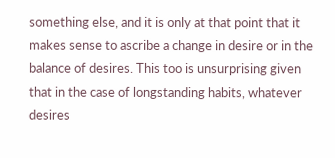something else, and it is only at that point that it makes sense to ascribe a change in desire or in the balance of desires. This too is unsurprising given that in the case of longstanding habits, whatever desires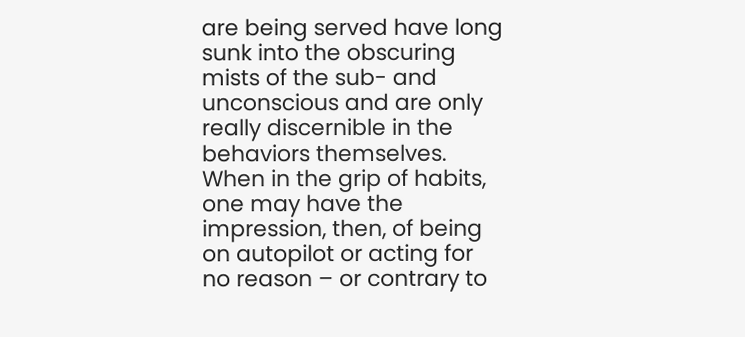are being served have long sunk into the obscuring mists of the sub- and unconscious and are only really discernible in the behaviors themselves. When in the grip of habits, one may have the impression, then, of being on autopilot or acting for no reason – or contrary to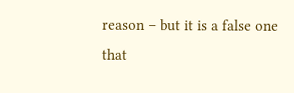reason – but it is a false one that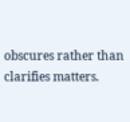obscures rather than clarifies matters.